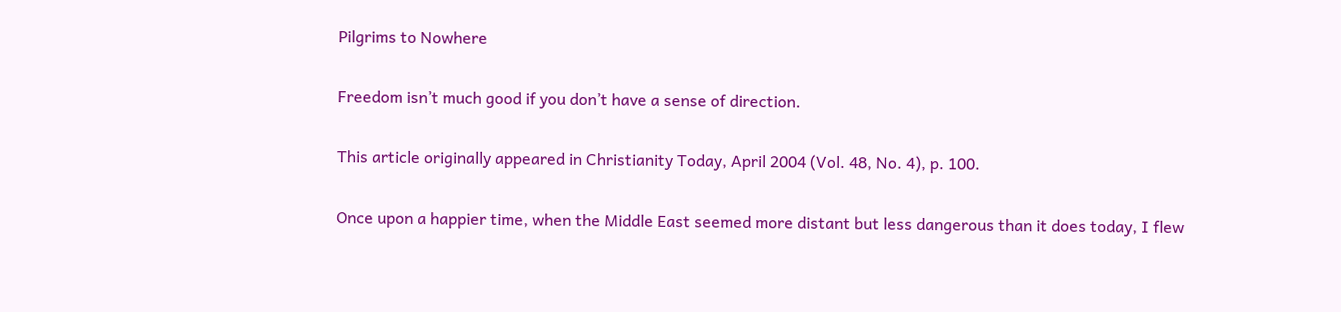Pilgrims to Nowhere

Freedom isn’t much good if you don’t have a sense of direction.

This article originally appeared in Christianity Today, April 2004 (Vol. 48, No. 4), p. 100.

Once upon a happier time, when the Middle East seemed more distant but less dangerous than it does today, I flew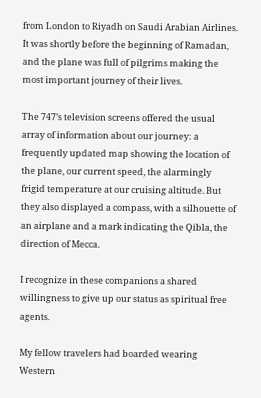from London to Riyadh on Saudi Arabian Airlines. It was shortly before the beginning of Ramadan, and the plane was full of pilgrims making the most important journey of their lives.

The 747’s television screens offered the usual array of information about our journey: a frequently updated map showing the location of the plane, our current speed, the alarmingly frigid temperature at our cruising altitude. But they also displayed a compass, with a silhouette of an airplane and a mark indicating the Qibla, the direction of Mecca.

I recognize in these companions a shared willingness to give up our status as spiritual free agents.

My fellow travelers had boarded wearing Western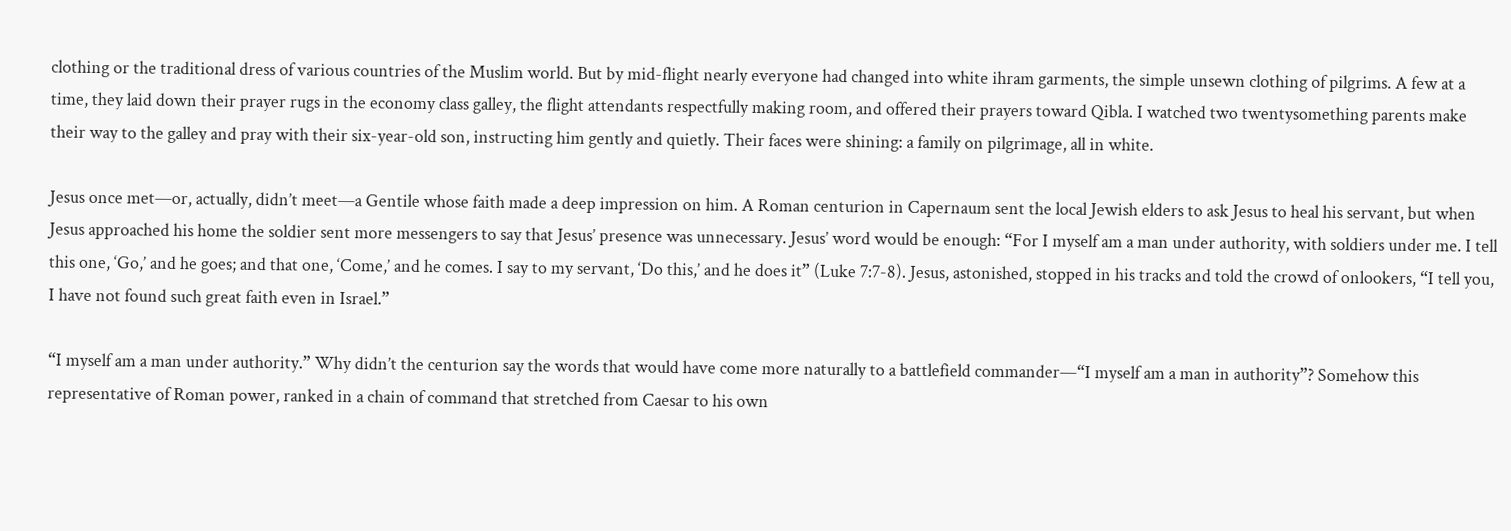clothing or the traditional dress of various countries of the Muslim world. But by mid-flight nearly everyone had changed into white ihram garments, the simple unsewn clothing of pilgrims. A few at a time, they laid down their prayer rugs in the economy class galley, the flight attendants respectfully making room, and offered their prayers toward Qibla. I watched two twentysomething parents make their way to the galley and pray with their six-year-old son, instructing him gently and quietly. Their faces were shining: a family on pilgrimage, all in white.

Jesus once met—or, actually, didn’t meet—a Gentile whose faith made a deep impression on him. A Roman centurion in Capernaum sent the local Jewish elders to ask Jesus to heal his servant, but when Jesus approached his home the soldier sent more messengers to say that Jesus’ presence was unnecessary. Jesus’ word would be enough: “For I myself am a man under authority, with soldiers under me. I tell this one, ‘Go,’ and he goes; and that one, ‘Come,’ and he comes. I say to my servant, ‘Do this,’ and he does it” (Luke 7:7-8). Jesus, astonished, stopped in his tracks and told the crowd of onlookers, “I tell you, I have not found such great faith even in Israel.”

“I myself am a man under authority.” Why didn’t the centurion say the words that would have come more naturally to a battlefield commander—“I myself am a man in authority”? Somehow this representative of Roman power, ranked in a chain of command that stretched from Caesar to his own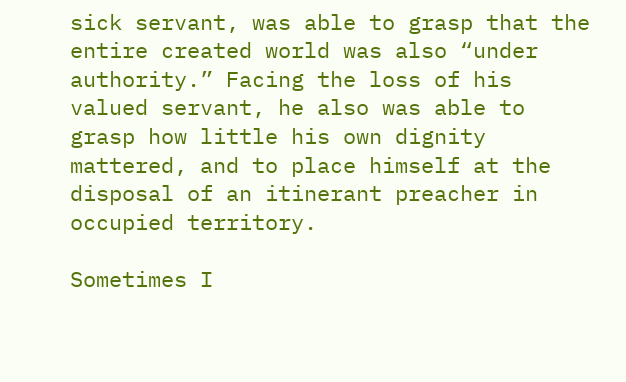sick servant, was able to grasp that the entire created world was also “under authority.” Facing the loss of his valued servant, he also was able to grasp how little his own dignity mattered, and to place himself at the disposal of an itinerant preacher in occupied territory.

Sometimes I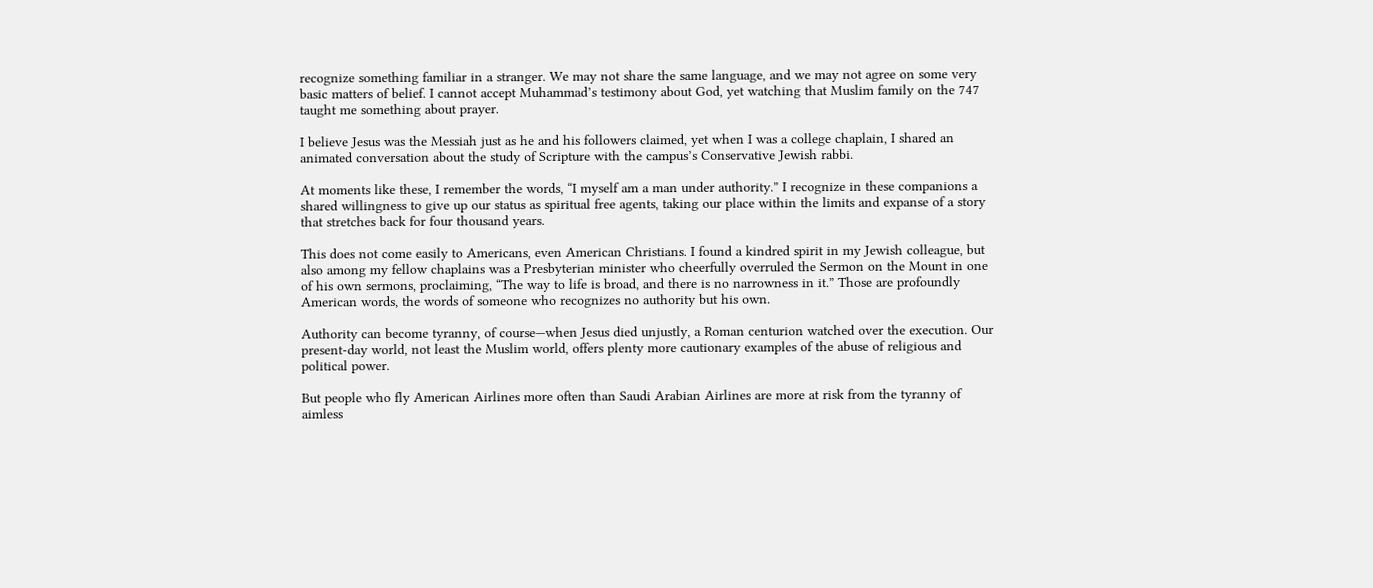recognize something familiar in a stranger. We may not share the same language, and we may not agree on some very basic matters of belief. I cannot accept Muhammad’s testimony about God, yet watching that Muslim family on the 747 taught me something about prayer.

I believe Jesus was the Messiah just as he and his followers claimed, yet when I was a college chaplain, I shared an animated conversation about the study of Scripture with the campus’s Conservative Jewish rabbi.

At moments like these, I remember the words, “I myself am a man under authority.” I recognize in these companions a shared willingness to give up our status as spiritual free agents, taking our place within the limits and expanse of a story that stretches back for four thousand years.

This does not come easily to Americans, even American Christians. I found a kindred spirit in my Jewish colleague, but also among my fellow chaplains was a Presbyterian minister who cheerfully overruled the Sermon on the Mount in one of his own sermons, proclaiming, “The way to life is broad, and there is no narrowness in it.” Those are profoundly American words, the words of someone who recognizes no authority but his own.

Authority can become tyranny, of course—when Jesus died unjustly, a Roman centurion watched over the execution. Our present-day world, not least the Muslim world, offers plenty more cautionary examples of the abuse of religious and political power.

But people who fly American Airlines more often than Saudi Arabian Airlines are more at risk from the tyranny of aimless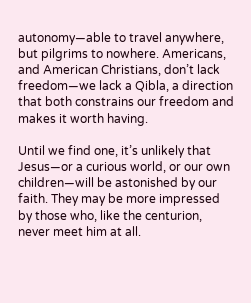autonomy—able to travel anywhere, but pilgrims to nowhere. Americans, and American Christians, don’t lack freedom—we lack a Qibla, a direction that both constrains our freedom and makes it worth having.

Until we find one, it’s unlikely that Jesus—or a curious world, or our own children—will be astonished by our faith. They may be more impressed by those who, like the centurion, never meet him at all.